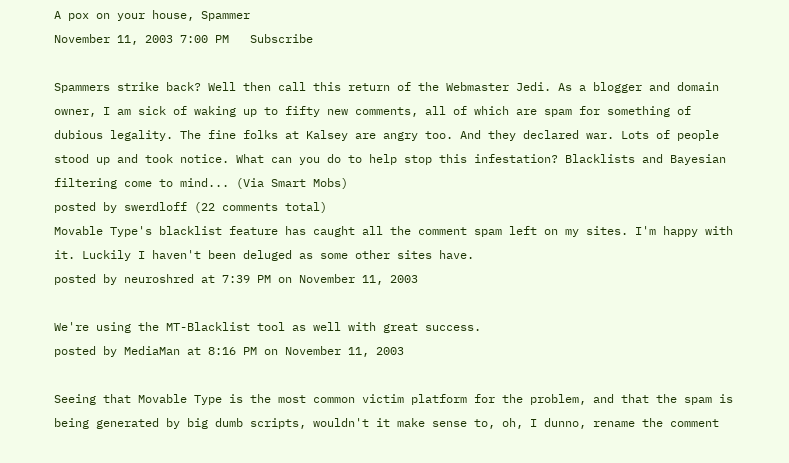A pox on your house, Spammer
November 11, 2003 7:00 PM   Subscribe

Spammers strike back? Well then call this return of the Webmaster Jedi. As a blogger and domain owner, I am sick of waking up to fifty new comments, all of which are spam for something of dubious legality. The fine folks at Kalsey are angry too. And they declared war. Lots of people stood up and took notice. What can you do to help stop this infestation? Blacklists and Bayesian filtering come to mind... (Via Smart Mobs)
posted by swerdloff (22 comments total)
Movable Type's blacklist feature has caught all the comment spam left on my sites. I'm happy with it. Luckily I haven't been deluged as some other sites have.
posted by neuroshred at 7:39 PM on November 11, 2003

We're using the MT-Blacklist tool as well with great success.
posted by MediaMan at 8:16 PM on November 11, 2003

Seeing that Movable Type is the most common victim platform for the problem, and that the spam is being generated by big dumb scripts, wouldn't it make sense to, oh, I dunno, rename the comment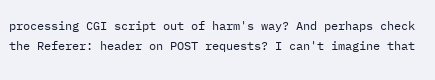processing CGI script out of harm's way? And perhaps check the Referer: header on POST requests? I can't imagine that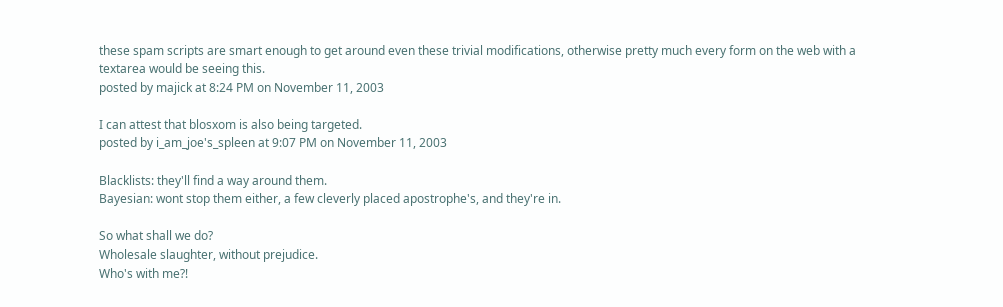these spam scripts are smart enough to get around even these trivial modifications, otherwise pretty much every form on the web with a textarea would be seeing this.
posted by majick at 8:24 PM on November 11, 2003

I can attest that blosxom is also being targeted.
posted by i_am_joe's_spleen at 9:07 PM on November 11, 2003

Blacklists: they'll find a way around them.
Bayesian: wont stop them either, a few cleverly placed apostrophe's, and they're in.

So what shall we do?
Wholesale slaughter, without prejudice.
Who's with me?!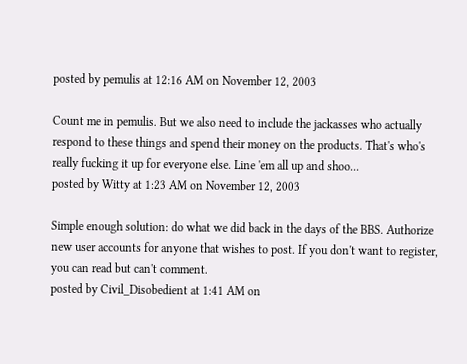posted by pemulis at 12:16 AM on November 12, 2003

Count me in pemulis. But we also need to include the jackasses who actually respond to these things and spend their money on the products. That's who's really fucking it up for everyone else. Line 'em all up and shoo...
posted by Witty at 1:23 AM on November 12, 2003

Simple enough solution: do what we did back in the days of the BBS. Authorize new user accounts for anyone that wishes to post. If you don't want to register, you can read but can't comment.
posted by Civil_Disobedient at 1:41 AM on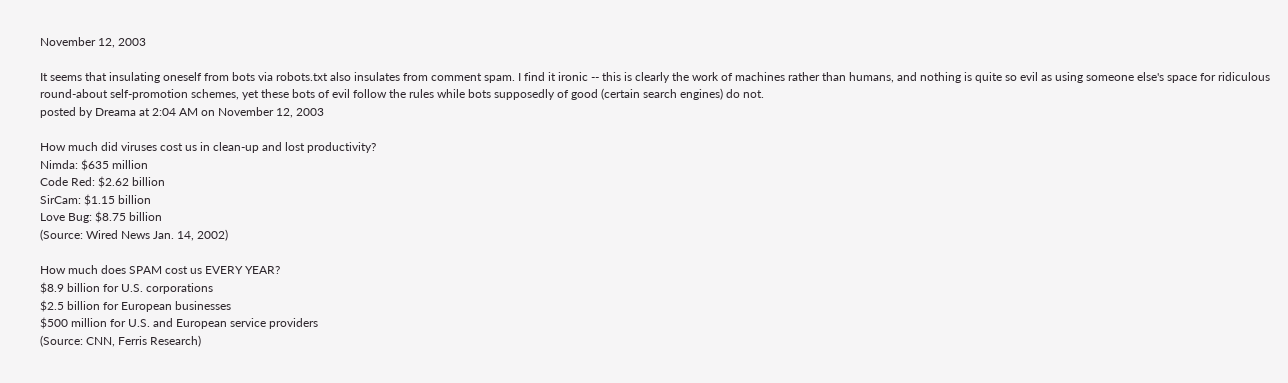November 12, 2003

It seems that insulating oneself from bots via robots.txt also insulates from comment spam. I find it ironic -- this is clearly the work of machines rather than humans, and nothing is quite so evil as using someone else's space for ridiculous round-about self-promotion schemes, yet these bots of evil follow the rules while bots supposedly of good (certain search engines) do not.
posted by Dreama at 2:04 AM on November 12, 2003

How much did viruses cost us in clean-up and lost productivity?
Nimda: $635 million
Code Red: $2.62 billion
SirCam: $1.15 billion
Love Bug: $8.75 billion
(Source: Wired News Jan. 14, 2002)

How much does SPAM cost us EVERY YEAR?
$8.9 billion for U.S. corporations
$2.5 billion for European businesses
$500 million for U.S. and European service providers
(Source: CNN, Ferris Research)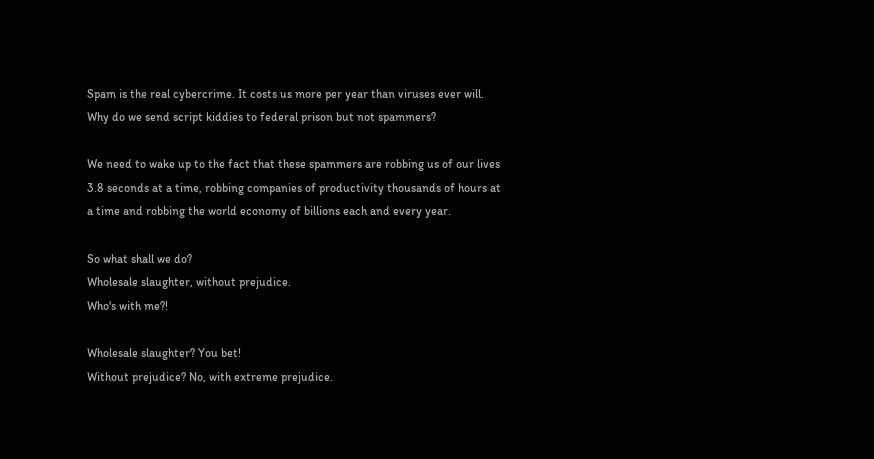Spam is the real cybercrime. It costs us more per year than viruses ever will. Why do we send script kiddies to federal prison but not spammers?

We need to wake up to the fact that these spammers are robbing us of our lives 3.8 seconds at a time, robbing companies of productivity thousands of hours at a time and robbing the world economy of billions each and every year.

So what shall we do?
Wholesale slaughter, without prejudice.
Who's with me?!

Wholesale slaughter? You bet!
Without prejudice? No, with extreme prejudice.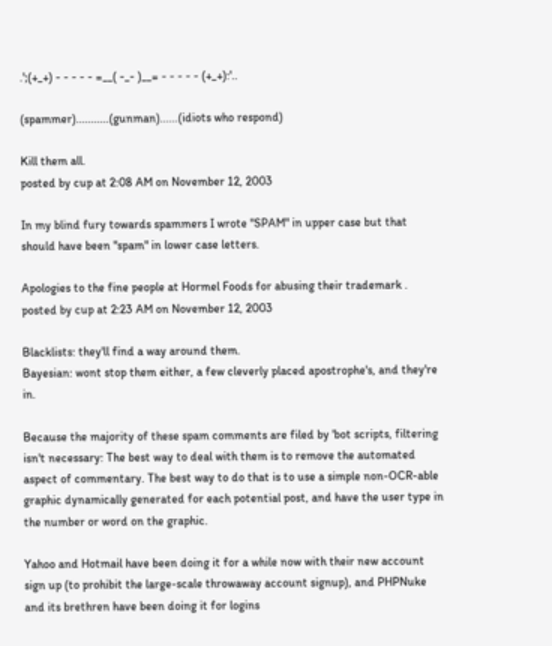.';(+_+) - - - - - =__( -_- )__= - - - - - (+_+):'..

(spammer)...........(gunman)......(idiots who respond)

Kill them all.
posted by cup at 2:08 AM on November 12, 2003

In my blind fury towards spammers I wrote "SPAM" in upper case but that should have been "spam" in lower case letters.

Apologies to the fine people at Hormel Foods for abusing their trademark .
posted by cup at 2:23 AM on November 12, 2003

Blacklists: they'll find a way around them.
Bayesian: wont stop them either, a few cleverly placed apostrophe's, and they're in.

Because the majority of these spam comments are filed by 'bot scripts, filtering isn't necessary: The best way to deal with them is to remove the automated aspect of commentary. The best way to do that is to use a simple non-OCR-able graphic dynamically generated for each potential post, and have the user type in the number or word on the graphic.

Yahoo and Hotmail have been doing it for a while now with their new account sign up (to prohibit the large-scale throwaway account signup), and PHPNuke and its brethren have been doing it for logins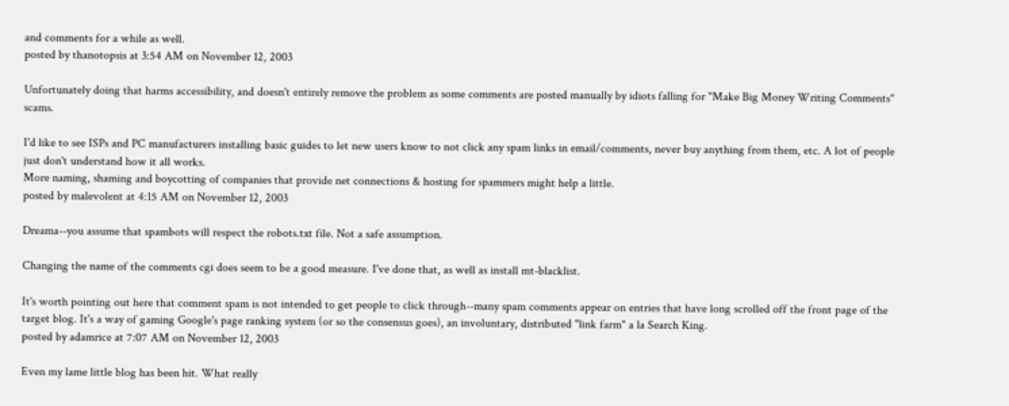and comments for a while as well.
posted by thanotopsis at 3:54 AM on November 12, 2003

Unfortunately doing that harms accessibility, and doesn't entirely remove the problem as some comments are posted manually by idiots falling for "Make Big Money Writing Comments" scams.

I'd like to see ISPs and PC manufacturers installing basic guides to let new users know to not click any spam links in email/comments, never buy anything from them, etc. A lot of people just don't understand how it all works.
More naming, shaming and boycotting of companies that provide net connections & hosting for spammers might help a little.
posted by malevolent at 4:15 AM on November 12, 2003

Dreama--you assume that spambots will respect the robots.txt file. Not a safe assumption.

Changing the name of the comments cgi does seem to be a good measure. I've done that, as well as install mt-blacklist.

It's worth pointing out here that comment spam is not intended to get people to click through--many spam comments appear on entries that have long scrolled off the front page of the target blog. It's a way of gaming Google's page ranking system (or so the consensus goes), an involuntary, distributed "link farm" a la Search King.
posted by adamrice at 7:07 AM on November 12, 2003

Even my lame little blog has been hit. What really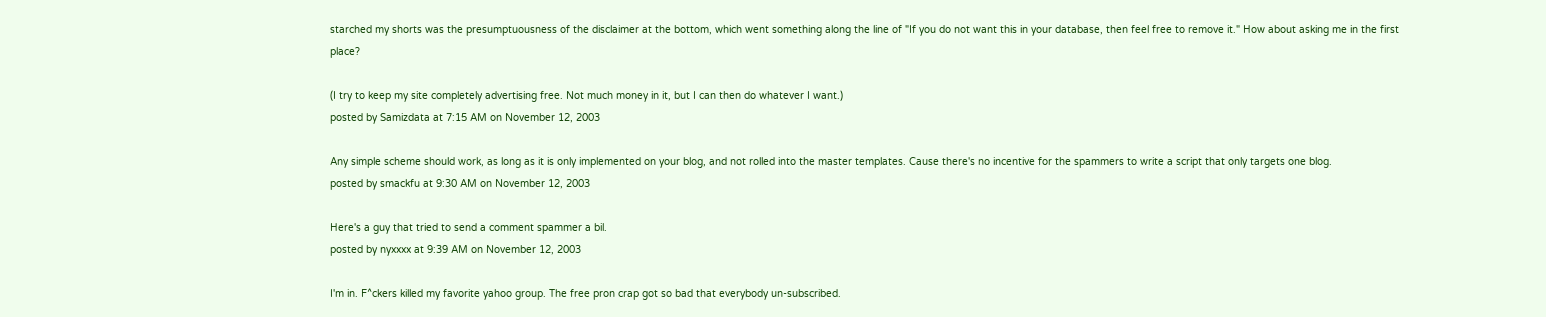starched my shorts was the presumptuousness of the disclaimer at the bottom, which went something along the line of "If you do not want this in your database, then feel free to remove it." How about asking me in the first place?

(I try to keep my site completely advertising free. Not much money in it, but I can then do whatever I want.)
posted by Samizdata at 7:15 AM on November 12, 2003

Any simple scheme should work, as long as it is only implemented on your blog, and not rolled into the master templates. Cause there's no incentive for the spammers to write a script that only targets one blog.
posted by smackfu at 9:30 AM on November 12, 2003

Here's a guy that tried to send a comment spammer a bil.
posted by nyxxxx at 9:39 AM on November 12, 2003

I'm in. F^ckers killed my favorite yahoo group. The free pron crap got so bad that everybody un-subscribed.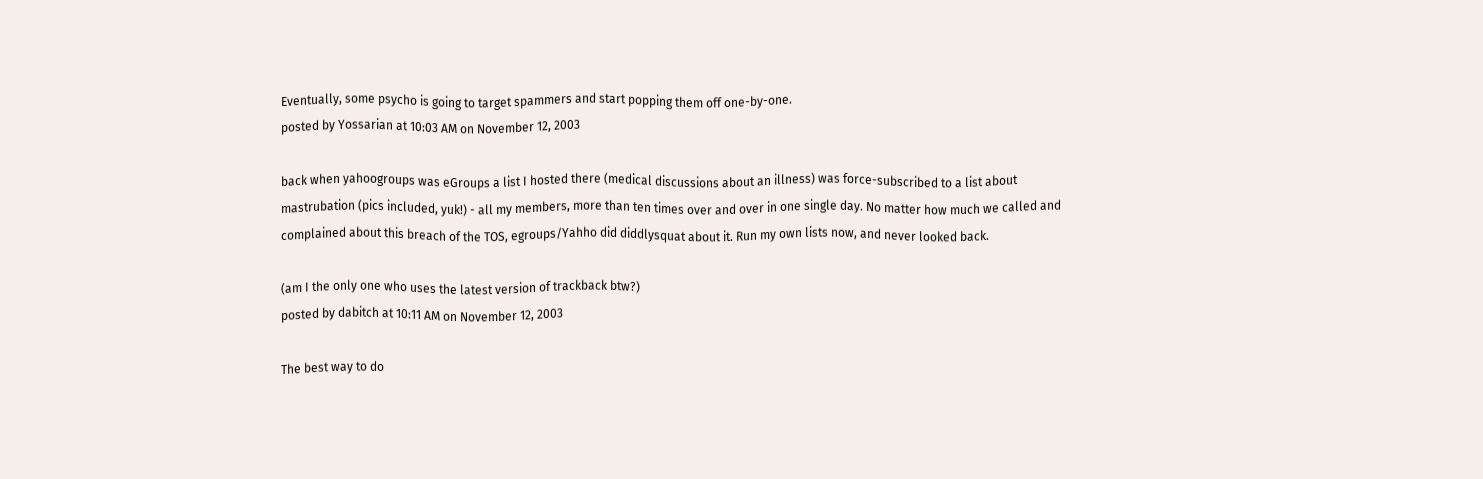Eventually, some psycho is going to target spammers and start popping them off one-by-one.
posted by Yossarian at 10:03 AM on November 12, 2003

back when yahoogroups was eGroups a list I hosted there (medical discussions about an illness) was force-subscribed to a list about mastrubation (pics included, yuk!) - all my members, more than ten times over and over in one single day. No matter how much we called and complained about this breach of the TOS, egroups/Yahho did diddlysquat about it. Run my own lists now, and never looked back.

(am I the only one who uses the latest version of trackback btw?)
posted by dabitch at 10:11 AM on November 12, 2003

The best way to do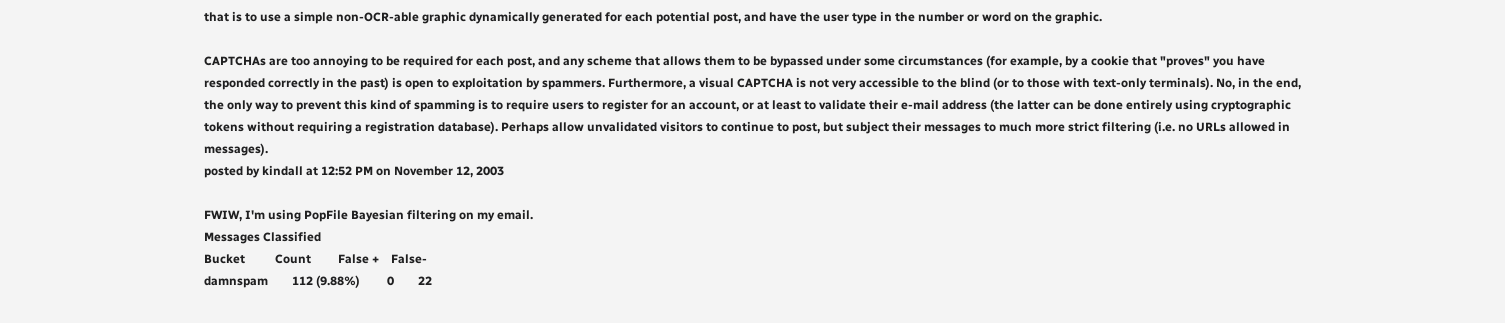that is to use a simple non-OCR-able graphic dynamically generated for each potential post, and have the user type in the number or word on the graphic.

CAPTCHAs are too annoying to be required for each post, and any scheme that allows them to be bypassed under some circumstances (for example, by a cookie that "proves" you have responded correctly in the past) is open to exploitation by spammers. Furthermore, a visual CAPTCHA is not very accessible to the blind (or to those with text-only terminals). No, in the end, the only way to prevent this kind of spamming is to require users to register for an account, or at least to validate their e-mail address (the latter can be done entirely using cryptographic tokens without requiring a registration database). Perhaps allow unvalidated visitors to continue to post, but subject their messages to much more strict filtering (i.e. no URLs allowed in messages).
posted by kindall at 12:52 PM on November 12, 2003

FWIW, I'm using PopFile Bayesian filtering on my email.
Messages Classified
Bucket          Count         False +    False-
damnspam        112 (9.88%)         0        22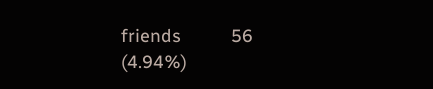friends          56 (4.94%)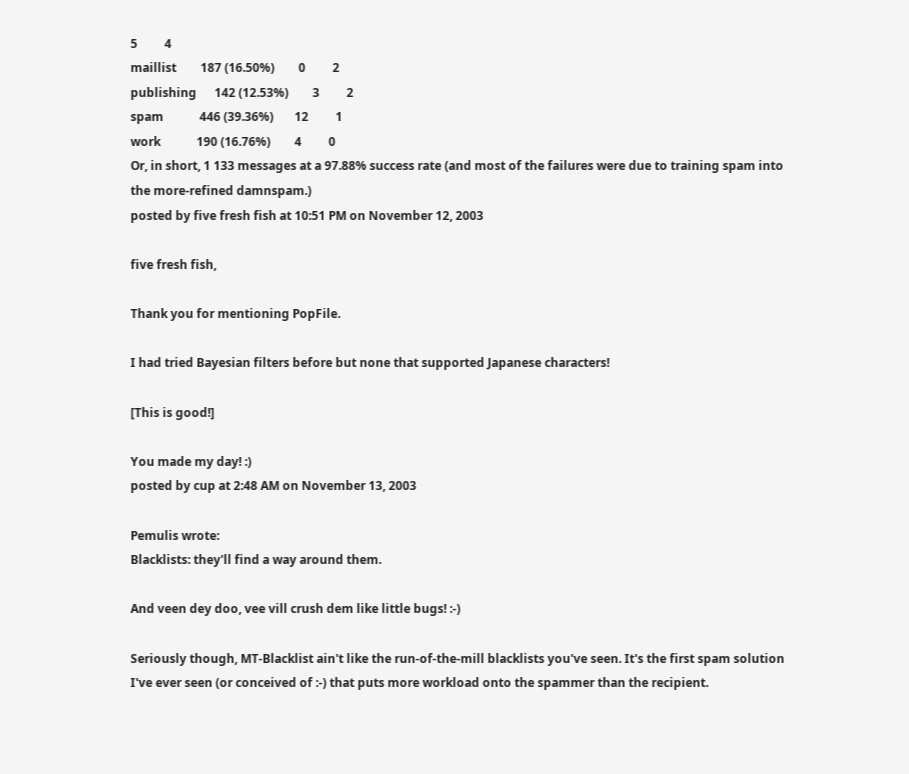5         4
maillist        187 (16.50%)        0         2
publishing      142 (12.53%)        3         2
spam            446 (39.36%)       12         1
work            190 (16.76%)        4         0
Or, in short, 1 133 messages at a 97.88% success rate (and most of the failures were due to training spam into the more-refined damnspam.)
posted by five fresh fish at 10:51 PM on November 12, 2003

five fresh fish,

Thank you for mentioning PopFile.

I had tried Bayesian filters before but none that supported Japanese characters!

[This is good!]

You made my day! :)
posted by cup at 2:48 AM on November 13, 2003

Pemulis wrote:
Blacklists: they'll find a way around them.

And veen dey doo, vee vill crush dem like little bugs! :-)

Seriously though, MT-Blacklist ain't like the run-of-the-mill blacklists you've seen. It's the first spam solution I've ever seen (or conceived of :-) that puts more workload onto the spammer than the recipient.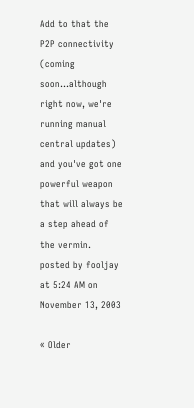Add to that the P2P connectivity (coming soon...although right now, we're running manual central updates) and you've got one powerful weapon that will always be a step ahead of the vermin.
posted by fooljay at 5:24 AM on November 13, 2003

« Older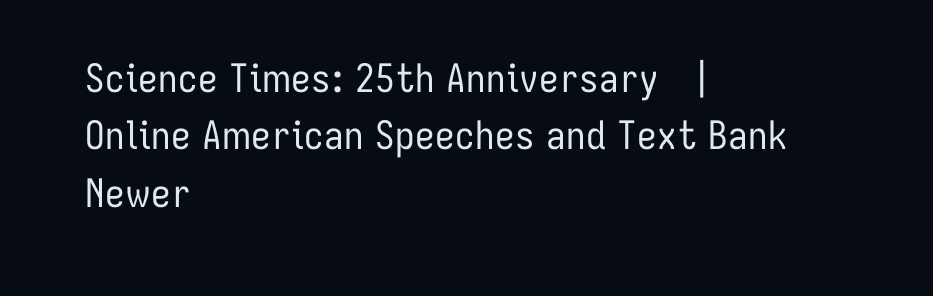Science Times: 25th Anniversary   |   Online American Speeches and Text Bank Newer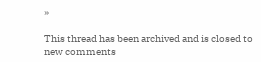»

This thread has been archived and is closed to new comments